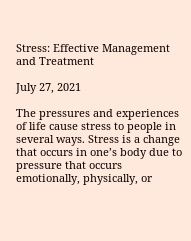Stress: Effective Management and Treatment

July 27, 2021

The pressures and experiences of life cause stress to people in several ways. Stress is a change that occurs in one’s body due to pressure that occurs emotionally, physically, or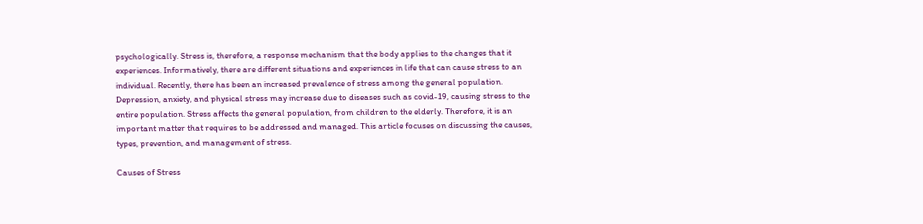psychologically. Stress is, therefore, a response mechanism that the body applies to the changes that it experiences. Informatively, there are different situations and experiences in life that can cause stress to an individual. Recently, there has been an increased prevalence of stress among the general population. Depression, anxiety, and physical stress may increase due to diseases such as covid-19, causing stress to the entire population. Stress affects the general population, from children to the elderly. Therefore, it is an important matter that requires to be addressed and managed. This article focuses on discussing the causes, types, prevention, and management of stress.

Causes of Stress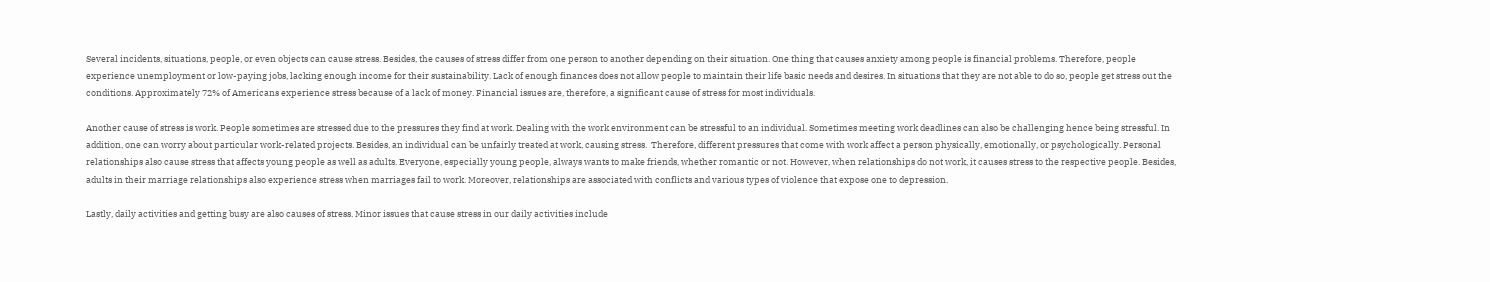Several incidents, situations, people, or even objects can cause stress. Besides, the causes of stress differ from one person to another depending on their situation. One thing that causes anxiety among people is financial problems. Therefore, people experience unemployment or low-paying jobs, lacking enough income for their sustainability. Lack of enough finances does not allow people to maintain their life basic needs and desires. In situations that they are not able to do so, people get stress out the conditions. Approximately 72% of Americans experience stress because of a lack of money. Financial issues are, therefore, a significant cause of stress for most individuals.

Another cause of stress is work. People sometimes are stressed due to the pressures they find at work. Dealing with the work environment can be stressful to an individual. Sometimes meeting work deadlines can also be challenging hence being stressful. In addition, one can worry about particular work-related projects. Besides, an individual can be unfairly treated at work, causing stress.  Therefore, different pressures that come with work affect a person physically, emotionally, or psychologically. Personal relationships also cause stress that affects young people as well as adults. Everyone, especially young people, always wants to make friends, whether romantic or not. However, when relationships do not work, it causes stress to the respective people. Besides, adults in their marriage relationships also experience stress when marriages fail to work. Moreover, relationships are associated with conflicts and various types of violence that expose one to depression.

Lastly, daily activities and getting busy are also causes of stress. Minor issues that cause stress in our daily activities include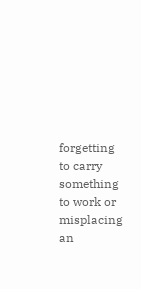forgetting to carry something to work or misplacing an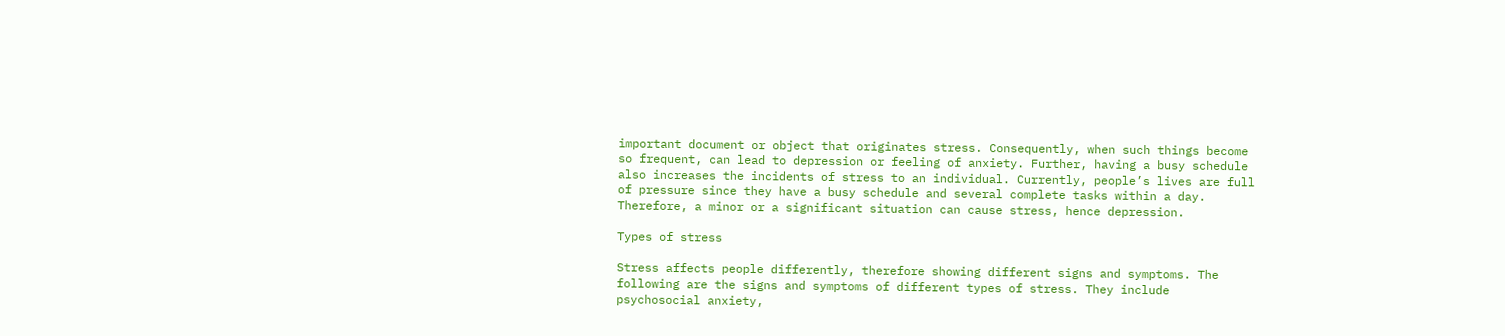important document or object that originates stress. Consequently, when such things become so frequent, can lead to depression or feeling of anxiety. Further, having a busy schedule also increases the incidents of stress to an individual. Currently, people’s lives are full of pressure since they have a busy schedule and several complete tasks within a day. Therefore, a minor or a significant situation can cause stress, hence depression.

Types of stress

Stress affects people differently, therefore showing different signs and symptoms. The following are the signs and symptoms of different types of stress. They include psychosocial anxiety,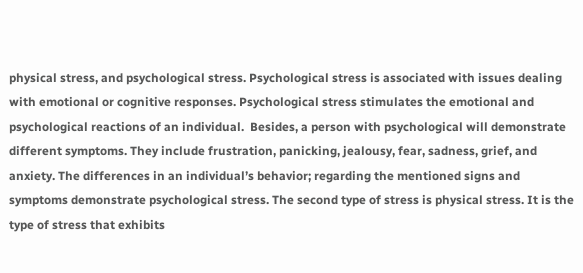physical stress, and psychological stress. Psychological stress is associated with issues dealing with emotional or cognitive responses. Psychological stress stimulates the emotional and psychological reactions of an individual.  Besides, a person with psychological will demonstrate different symptoms. They include frustration, panicking, jealousy, fear, sadness, grief, and anxiety. The differences in an individual’s behavior; regarding the mentioned signs and symptoms demonstrate psychological stress. The second type of stress is physical stress. It is the type of stress that exhibits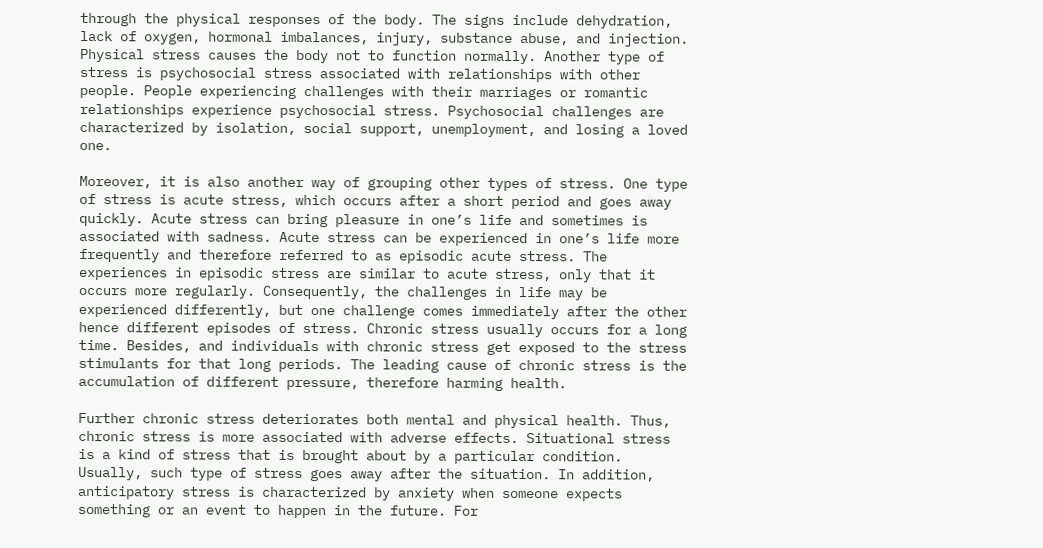through the physical responses of the body. The signs include dehydration, lack of oxygen, hormonal imbalances, injury, substance abuse, and injection. Physical stress causes the body not to function normally. Another type of stress is psychosocial stress associated with relationships with other people. People experiencing challenges with their marriages or romantic relationships experience psychosocial stress. Psychosocial challenges are characterized by isolation, social support, unemployment, and losing a loved one.

Moreover, it is also another way of grouping other types of stress. One type of stress is acute stress, which occurs after a short period and goes away quickly. Acute stress can bring pleasure in one’s life and sometimes is associated with sadness. Acute stress can be experienced in one’s life more frequently and therefore referred to as episodic acute stress. The experiences in episodic stress are similar to acute stress, only that it occurs more regularly. Consequently, the challenges in life may be experienced differently, but one challenge comes immediately after the other hence different episodes of stress. Chronic stress usually occurs for a long time. Besides, and individuals with chronic stress get exposed to the stress stimulants for that long periods. The leading cause of chronic stress is the accumulation of different pressure, therefore harming health.

Further chronic stress deteriorates both mental and physical health. Thus, chronic stress is more associated with adverse effects. Situational stress is a kind of stress that is brought about by a particular condition. Usually, such type of stress goes away after the situation. In addition, anticipatory stress is characterized by anxiety when someone expects something or an event to happen in the future. For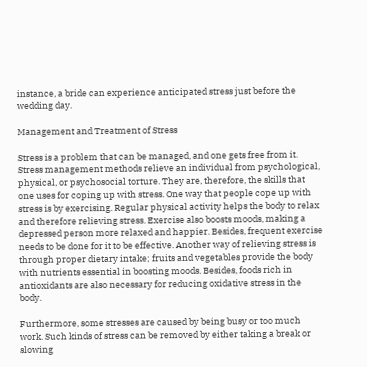instance, a bride can experience anticipated stress just before the wedding day.

Management and Treatment of Stress

Stress is a problem that can be managed, and one gets free from it. Stress management methods relieve an individual from psychological, physical, or psychosocial torture. They are, therefore, the skills that one uses for coping up with stress. One way that people cope up with stress is by exercising. Regular physical activity helps the body to relax and therefore relieving stress. Exercise also boosts moods, making a depressed person more relaxed and happier. Besides, frequent exercise needs to be done for it to be effective. Another way of relieving stress is through proper dietary intake; fruits and vegetables provide the body with nutrients essential in boosting moods. Besides, foods rich in antioxidants are also necessary for reducing oxidative stress in the body.

Furthermore, some stresses are caused by being busy or too much work. Such kinds of stress can be removed by either taking a break or slowing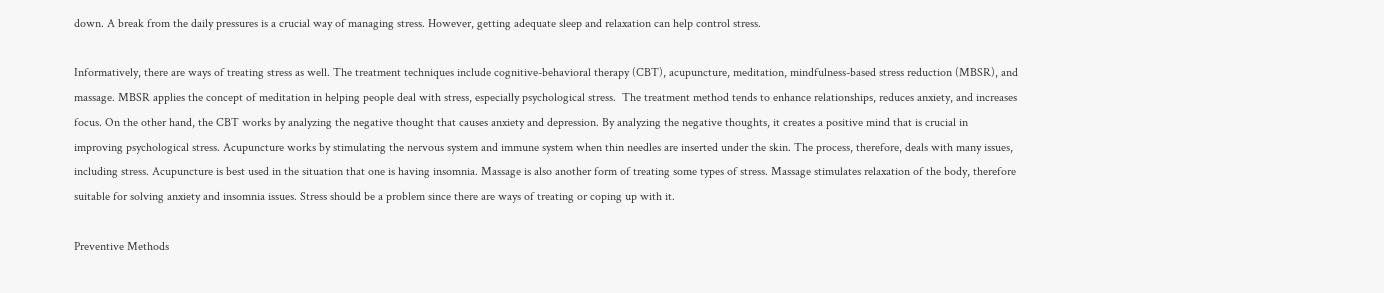down. A break from the daily pressures is a crucial way of managing stress. However, getting adequate sleep and relaxation can help control stress.

Informatively, there are ways of treating stress as well. The treatment techniques include cognitive-behavioral therapy (CBT), acupuncture, meditation, mindfulness-based stress reduction (MBSR), and massage. MBSR applies the concept of meditation in helping people deal with stress, especially psychological stress.  The treatment method tends to enhance relationships, reduces anxiety, and increases focus. On the other hand, the CBT works by analyzing the negative thought that causes anxiety and depression. By analyzing the negative thoughts, it creates a positive mind that is crucial in improving psychological stress. Acupuncture works by stimulating the nervous system and immune system when thin needles are inserted under the skin. The process, therefore, deals with many issues, including stress. Acupuncture is best used in the situation that one is having insomnia. Massage is also another form of treating some types of stress. Massage stimulates relaxation of the body, therefore suitable for solving anxiety and insomnia issues. Stress should be a problem since there are ways of treating or coping up with it.

Preventive Methods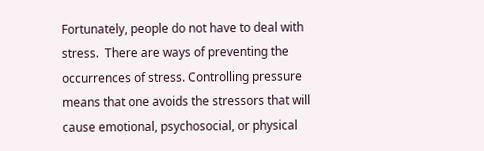Fortunately, people do not have to deal with stress.  There are ways of preventing the occurrences of stress. Controlling pressure means that one avoids the stressors that will cause emotional, psychosocial, or physical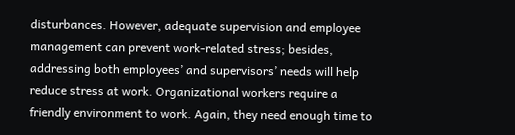disturbances. However, adequate supervision and employee management can prevent work-related stress; besides, addressing both employees’ and supervisors’ needs will help reduce stress at work. Organizational workers require a friendly environment to work. Again, they need enough time to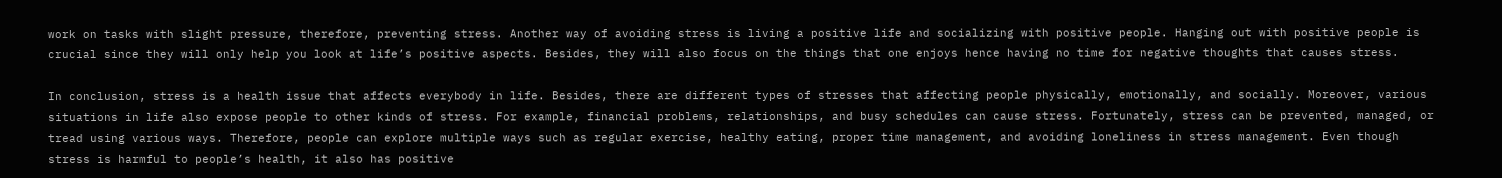work on tasks with slight pressure, therefore, preventing stress. Another way of avoiding stress is living a positive life and socializing with positive people. Hanging out with positive people is crucial since they will only help you look at life’s positive aspects. Besides, they will also focus on the things that one enjoys hence having no time for negative thoughts that causes stress.

In conclusion, stress is a health issue that affects everybody in life. Besides, there are different types of stresses that affecting people physically, emotionally, and socially. Moreover, various situations in life also expose people to other kinds of stress. For example, financial problems, relationships, and busy schedules can cause stress. Fortunately, stress can be prevented, managed, or tread using various ways. Therefore, people can explore multiple ways such as regular exercise, healthy eating, proper time management, and avoiding loneliness in stress management. Even though stress is harmful to people’s health, it also has positive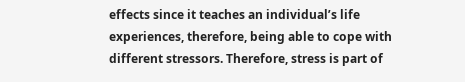effects since it teaches an individual’s life experiences, therefore, being able to cope with different stressors. Therefore, stress is part of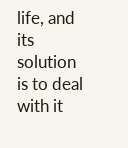life, and its solution is to deal with it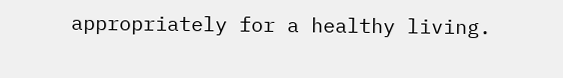appropriately for a healthy living.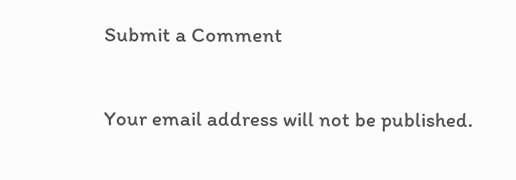Submit a Comment

Your email address will not be published.